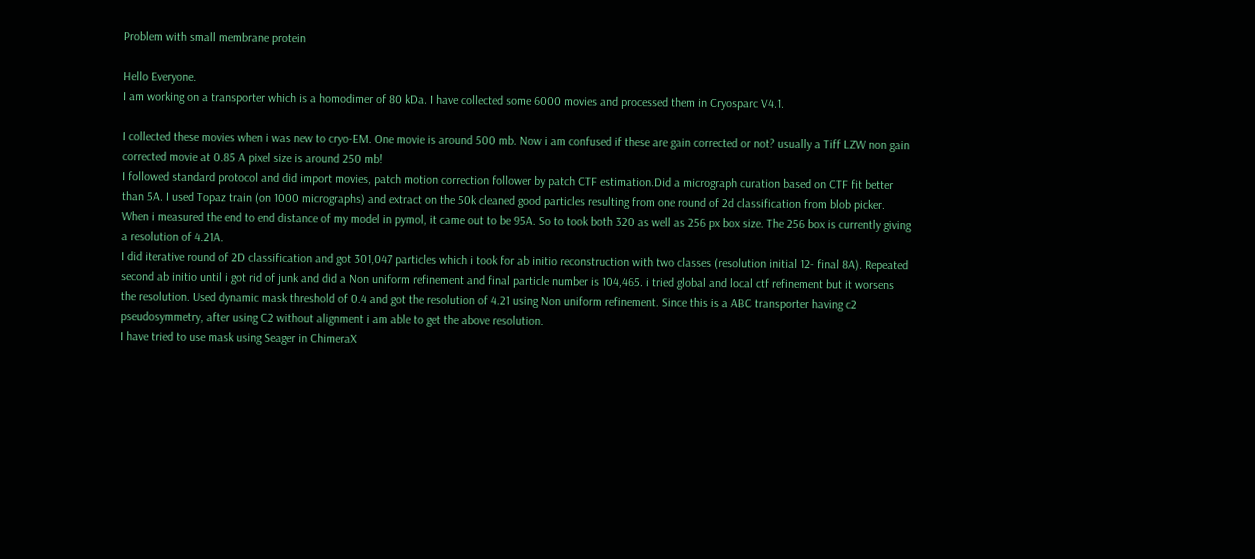Problem with small membrane protein

Hello Everyone.
I am working on a transporter which is a homodimer of 80 kDa. I have collected some 6000 movies and processed them in Cryosparc V4.1.

I collected these movies when i was new to cryo-EM. One movie is around 500 mb. Now i am confused if these are gain corrected or not? usually a Tiff LZW non gain corrected movie at 0.85 A pixel size is around 250 mb!
I followed standard protocol and did import movies, patch motion correction follower by patch CTF estimation.Did a micrograph curation based on CTF fit better than 5A. I used Topaz train (on 1000 micrographs) and extract on the 50k cleaned good particles resulting from one round of 2d classification from blob picker. When i measured the end to end distance of my model in pymol, it came out to be 95A. So to took both 320 as well as 256 px box size. The 256 box is currently giving a resolution of 4.21A.
I did iterative round of 2D classification and got 301,047 particles which i took for ab initio reconstruction with two classes (resolution initial 12- final 8A). Repeated second ab initio until i got rid of junk and did a Non uniform refinement and final particle number is 104,465. i tried global and local ctf refinement but it worsens the resolution. Used dynamic mask threshold of 0.4 and got the resolution of 4.21 using Non uniform refinement. Since this is a ABC transporter having c2 pseudosymmetry, after using C2 without alignment i am able to get the above resolution.
I have tried to use mask using Seager in ChimeraX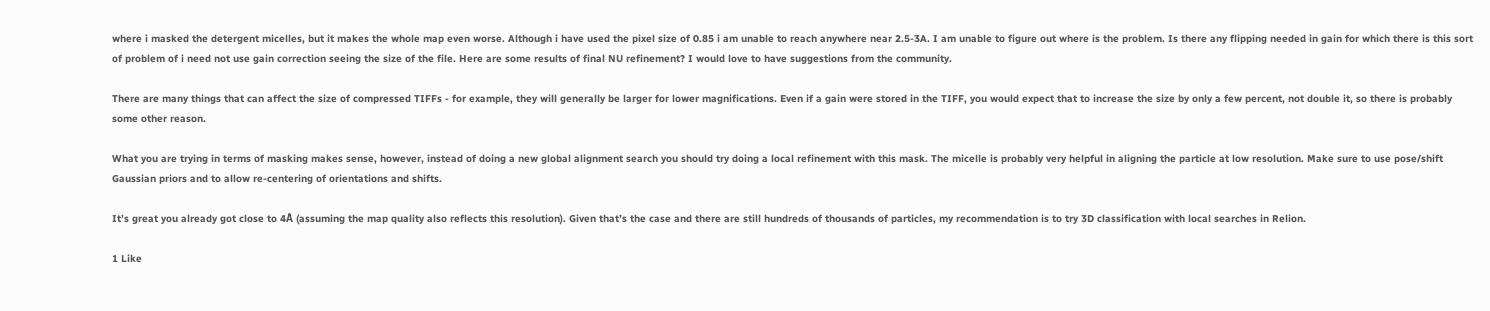where i masked the detergent micelles, but it makes the whole map even worse. Although i have used the pixel size of 0.85 i am unable to reach anywhere near 2.5-3A. I am unable to figure out where is the problem. Is there any flipping needed in gain for which there is this sort of problem of i need not use gain correction seeing the size of the file. Here are some results of final NU refinement? I would love to have suggestions from the community.

There are many things that can affect the size of compressed TIFFs - for example, they will generally be larger for lower magnifications. Even if a gain were stored in the TIFF, you would expect that to increase the size by only a few percent, not double it, so there is probably some other reason.

What you are trying in terms of masking makes sense, however, instead of doing a new global alignment search you should try doing a local refinement with this mask. The micelle is probably very helpful in aligning the particle at low resolution. Make sure to use pose/shift Gaussian priors and to allow re-centering of orientations and shifts.

It’s great you already got close to 4Å (assuming the map quality also reflects this resolution). Given that’s the case and there are still hundreds of thousands of particles, my recommendation is to try 3D classification with local searches in Relion.

1 Like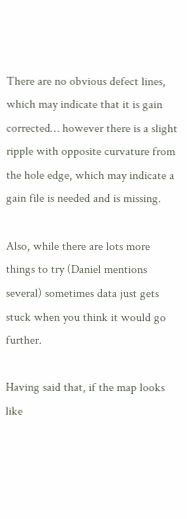There are no obvious defect lines, which may indicate that it is gain corrected… however there is a slight ripple with opposite curvature from the hole edge, which may indicate a gain file is needed and is missing.

Also, while there are lots more things to try (Daniel mentions several) sometimes data just gets stuck when you think it would go further.

Having said that, if the map looks like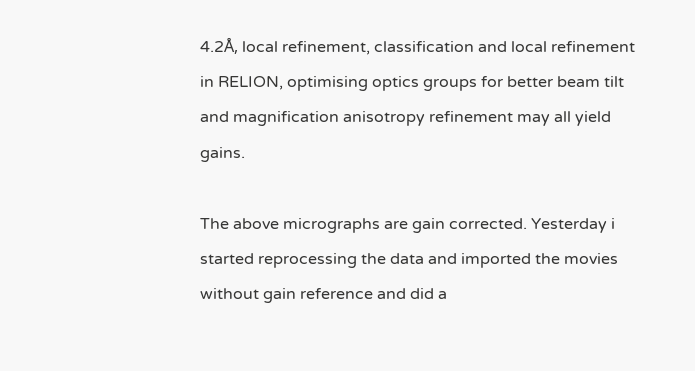4.2Å, local refinement, classification and local refinement in RELION, optimising optics groups for better beam tilt and magnification anisotropy refinement may all yield gains.

The above micrographs are gain corrected. Yesterday i started reprocessing the data and imported the movies without gain reference and did a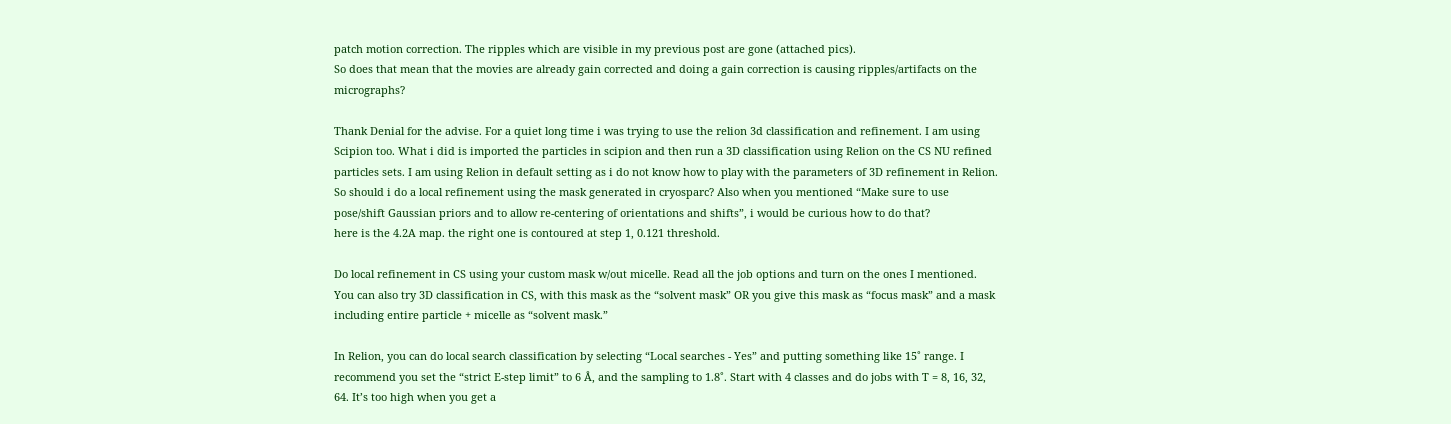patch motion correction. The ripples which are visible in my previous post are gone (attached pics).
So does that mean that the movies are already gain corrected and doing a gain correction is causing ripples/artifacts on the micrographs?

Thank Denial for the advise. For a quiet long time i was trying to use the relion 3d classification and refinement. I am using Scipion too. What i did is imported the particles in scipion and then run a 3D classification using Relion on the CS NU refined particles sets. I am using Relion in default setting as i do not know how to play with the parameters of 3D refinement in Relion. So should i do a local refinement using the mask generated in cryosparc? Also when you mentioned “Make sure to use pose/shift Gaussian priors and to allow re-centering of orientations and shifts”, i would be curious how to do that?
here is the 4.2A map. the right one is contoured at step 1, 0.121 threshold.

Do local refinement in CS using your custom mask w/out micelle. Read all the job options and turn on the ones I mentioned. You can also try 3D classification in CS, with this mask as the “solvent mask” OR you give this mask as “focus mask” and a mask including entire particle + micelle as “solvent mask.”

In Relion, you can do local search classification by selecting “Local searches - Yes” and putting something like 15˚ range. I recommend you set the “strict E-step limit” to 6 Å, and the sampling to 1.8˚. Start with 4 classes and do jobs with T = 8, 16, 32, 64. It’s too high when you get a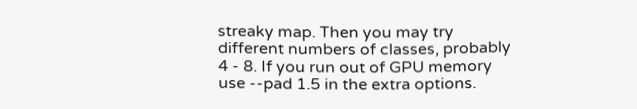streaky map. Then you may try different numbers of classes, probably 4 - 8. If you run out of GPU memory use --pad 1.5 in the extra options.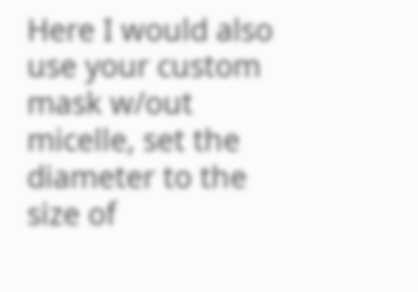Here I would also use your custom mask w/out micelle, set the diameter to the size of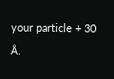your particle + 30 Å.